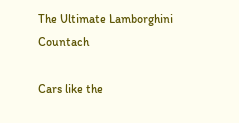The Ultimate Lamborghini Countach

Cars like the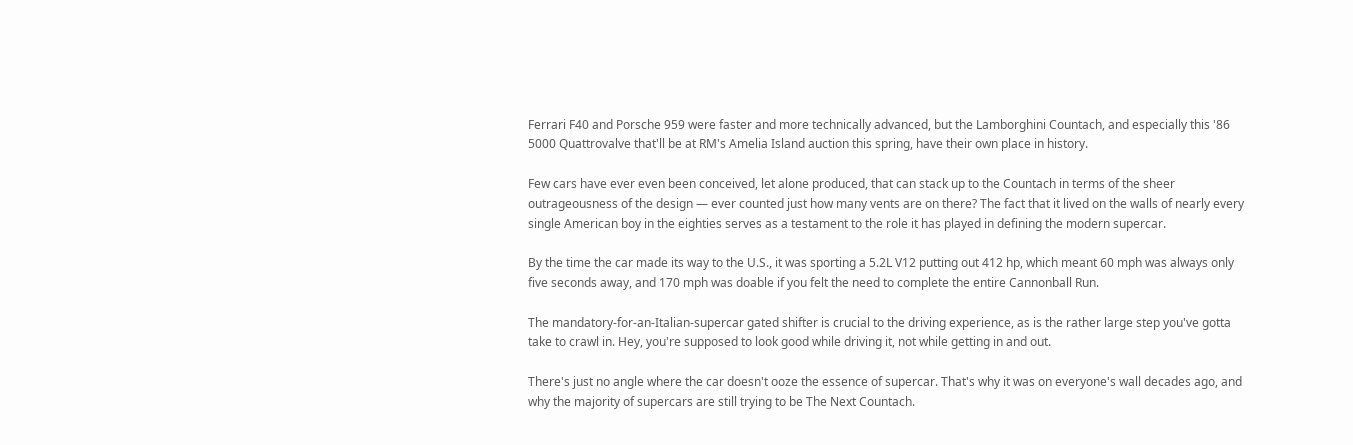Ferrari F40 and Porsche 959 were faster and more technically advanced, but the Lamborghini Countach, and especially this '86 5000 Quattrovalve that'll be at RM's Amelia Island auction this spring, have their own place in history.

Few cars have ever even been conceived, let alone produced, that can stack up to the Countach in terms of the sheer outrageousness of the design — ever counted just how many vents are on there? The fact that it lived on the walls of nearly every single American boy in the eighties serves as a testament to the role it has played in defining the modern supercar.

By the time the car made its way to the U.S., it was sporting a 5.2L V12 putting out 412 hp, which meant 60 mph was always only five seconds away, and 170 mph was doable if you felt the need to complete the entire Cannonball Run.

The mandatory-for-an-Italian-supercar gated shifter is crucial to the driving experience, as is the rather large step you've gotta take to crawl in. Hey, you're supposed to look good while driving it, not while getting in and out.

There's just no angle where the car doesn't ooze the essence of supercar. That's why it was on everyone's wall decades ago, and why the majority of supercars are still trying to be The Next Countach.